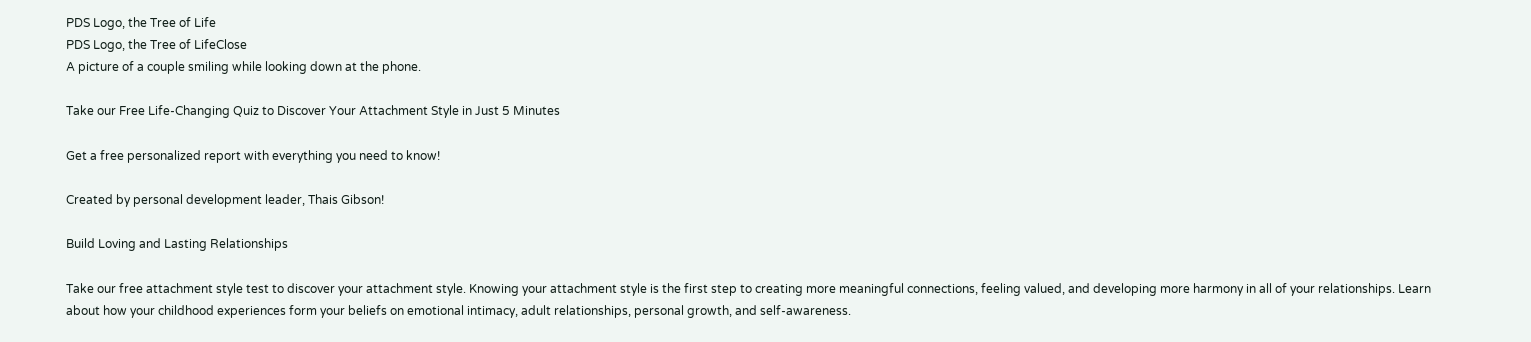PDS Logo, the Tree of Life
PDS Logo, the Tree of LifeClose
A picture of a couple smiling while looking down at the phone.

Take our Free Life-Changing Quiz to Discover Your Attachment Style in Just 5 Minutes

Get a free personalized report with everything you need to know!

Created by personal development leader, Thais Gibson!

Build Loving and Lasting Relationships

Take our free attachment style test to discover your attachment style. Knowing your attachment style is the first step to creating more meaningful connections, feeling valued, and developing more harmony in all of your relationships. Learn about how your childhood experiences form your beliefs on emotional intimacy, adult relationships, personal growth, and self-awareness.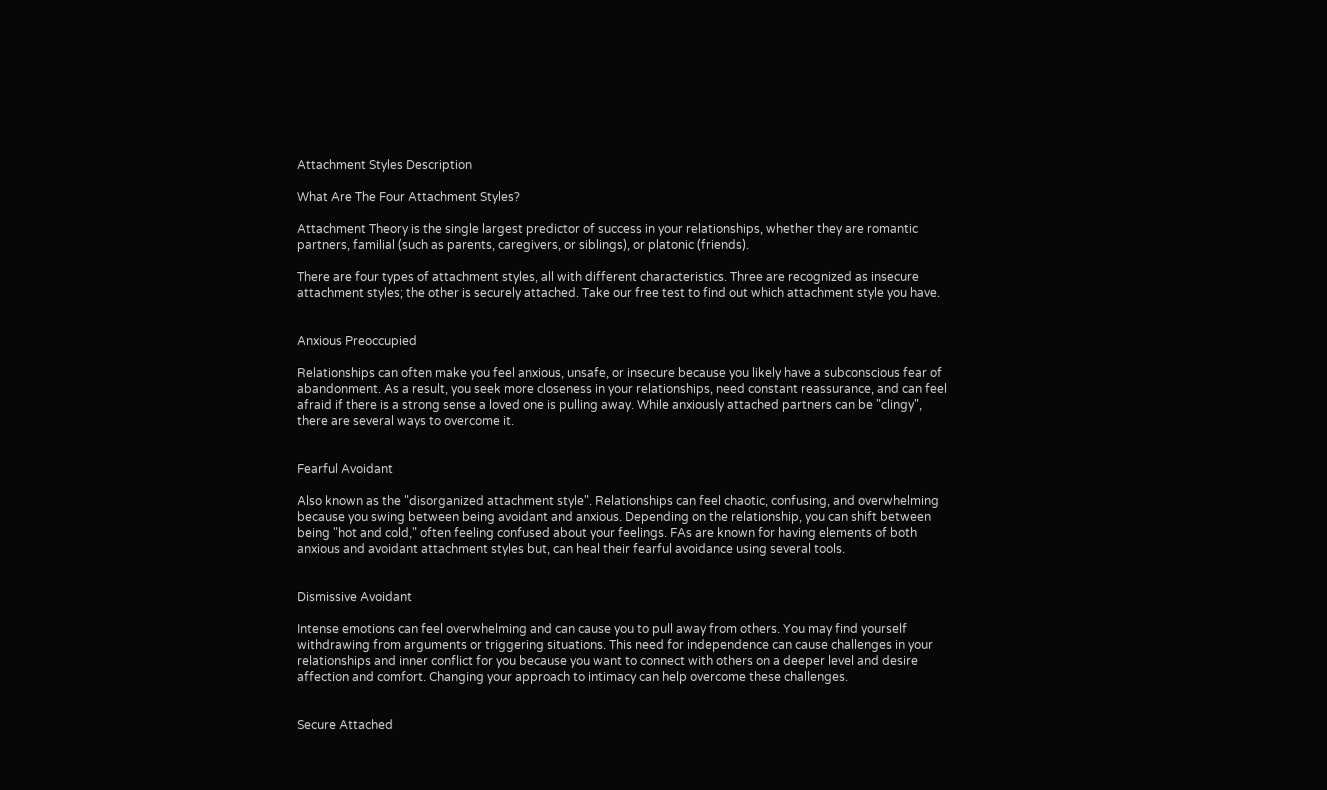Attachment Styles Description

What Are The Four Attachment Styles?

Attachment Theory is the single largest predictor of success in your relationships, whether they are romantic partners, familial (such as parents, caregivers, or siblings), or platonic (friends).

There are four types of attachment styles, all with different characteristics. Three are recognized as insecure attachment styles; the other is securely attached. Take our free test to find out which attachment style you have.


Anxious Preoccupied

Relationships can often make you feel anxious, unsafe, or insecure because you likely have a subconscious fear of abandonment. As a result, you seek more closeness in your relationships, need constant reassurance, and can feel afraid if there is a strong sense a loved one is pulling away. While anxiously attached partners can be "clingy", there are several ways to overcome it.


Fearful Avoidant

Also known as the "disorganized attachment style". Relationships can feel chaotic, confusing, and overwhelming because you swing between being avoidant and anxious. Depending on the relationship, you can shift between being "hot and cold," often feeling confused about your feelings. FAs are known for having elements of both anxious and avoidant attachment styles but, can heal their fearful avoidance using several tools.


Dismissive Avoidant

Intense emotions can feel overwhelming and can cause you to pull away from others. You may find yourself withdrawing from arguments or triggering situations. This need for independence can cause challenges in your relationships and inner conflict for you because you want to connect with others on a deeper level and desire affection and comfort. Changing your approach to intimacy can help overcome these challenges.


Secure Attached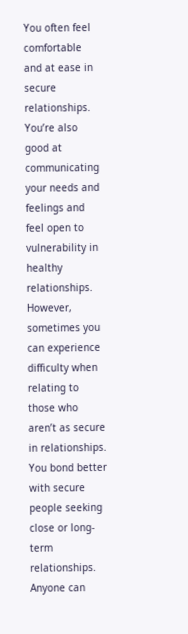You often feel comfortable and at ease in secure relationships. You’re also good at communicating your needs and feelings and feel open to vulnerability in healthy relationships. However, sometimes you can experience difficulty when relating to those who aren’t as secure in relationships. You bond better with secure people seeking close or long-term relationships. Anyone can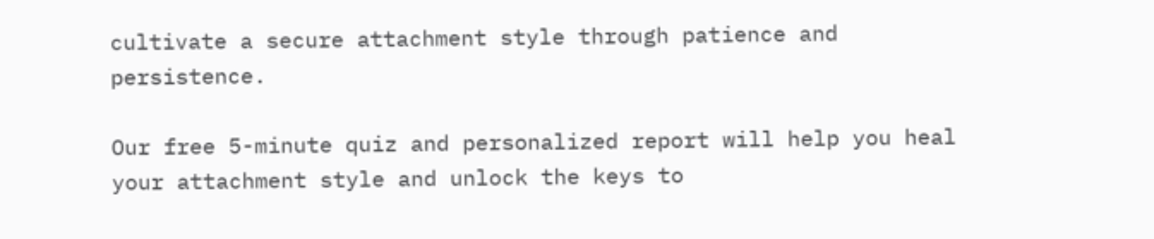cultivate a secure attachment style through patience and persistence.

Our free 5-minute quiz and personalized report will help you heal your attachment style and unlock the keys to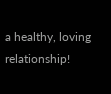a healthy, loving relationship!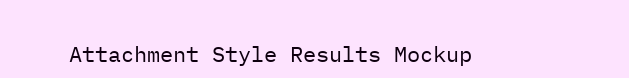Attachment Style Results Mockup